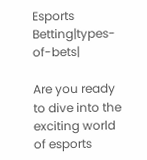Esports Betting|types-of-bets|

Are you ready to dive into the exciting world of esports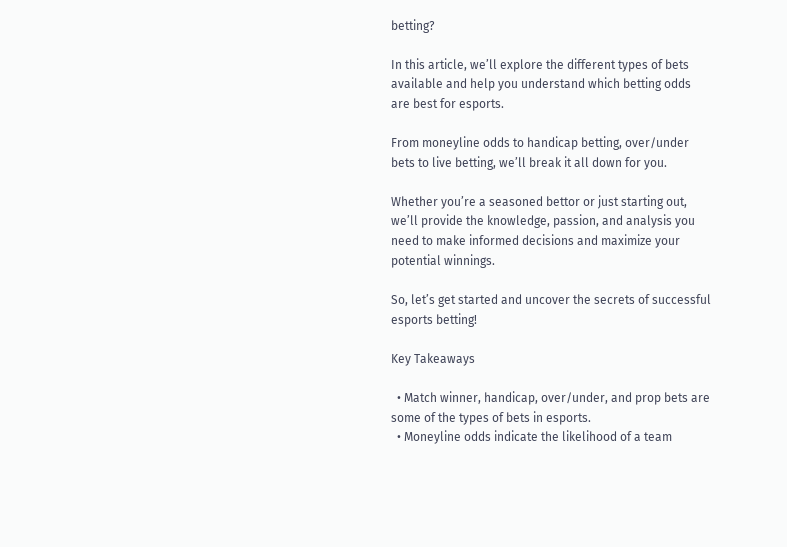betting?

In this article, we’ll explore the different types of bets available and help you understand which betting odds are best for esports.

From moneyline odds to handicap betting, over/under bets to live betting, we’ll break it all down for you.

Whether you’re a seasoned bettor or just starting out, we’ll provide the knowledge, passion, and analysis you need to make informed decisions and maximize your potential winnings.

So, let’s get started and uncover the secrets of successful esports betting!

Key Takeaways

  • Match winner, handicap, over/under, and prop bets are some of the types of bets in esports.
  • Moneyline odds indicate the likelihood of a team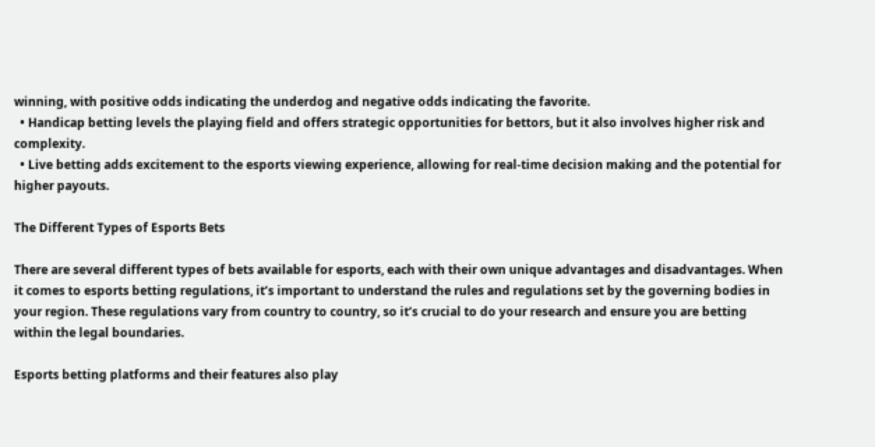winning, with positive odds indicating the underdog and negative odds indicating the favorite.
  • Handicap betting levels the playing field and offers strategic opportunities for bettors, but it also involves higher risk and complexity.
  • Live betting adds excitement to the esports viewing experience, allowing for real-time decision making and the potential for higher payouts.

The Different Types of Esports Bets

There are several different types of bets available for esports, each with their own unique advantages and disadvantages. When it comes to esports betting regulations, it’s important to understand the rules and regulations set by the governing bodies in your region. These regulations vary from country to country, so it’s crucial to do your research and ensure you are betting within the legal boundaries.

Esports betting platforms and their features also play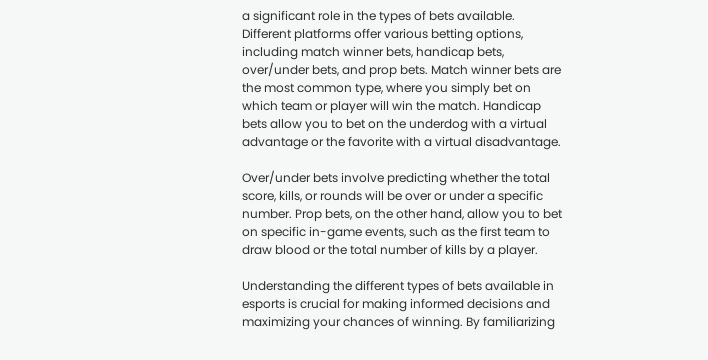a significant role in the types of bets available. Different platforms offer various betting options, including match winner bets, handicap bets, over/under bets, and prop bets. Match winner bets are the most common type, where you simply bet on which team or player will win the match. Handicap bets allow you to bet on the underdog with a virtual advantage or the favorite with a virtual disadvantage.

Over/under bets involve predicting whether the total score, kills, or rounds will be over or under a specific number. Prop bets, on the other hand, allow you to bet on specific in-game events, such as the first team to draw blood or the total number of kills by a player.

Understanding the different types of bets available in esports is crucial for making informed decisions and maximizing your chances of winning. By familiarizing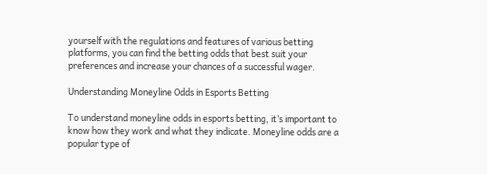yourself with the regulations and features of various betting platforms, you can find the betting odds that best suit your preferences and increase your chances of a successful wager.

Understanding Moneyline Odds in Esports Betting

To understand moneyline odds in esports betting, it’s important to know how they work and what they indicate. Moneyline odds are a popular type of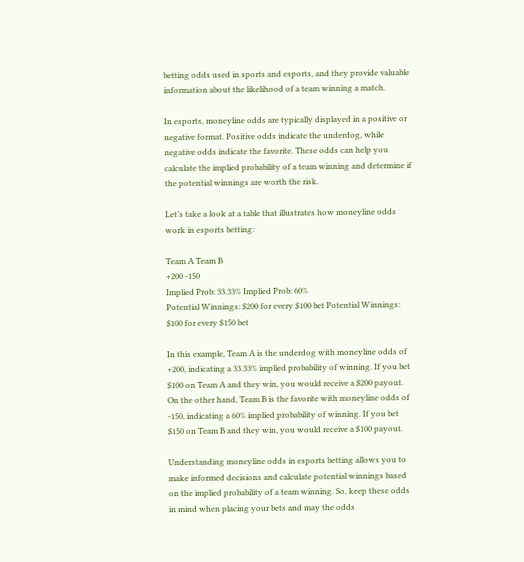betting odds used in sports and esports, and they provide valuable information about the likelihood of a team winning a match.

In esports, moneyline odds are typically displayed in a positive or negative format. Positive odds indicate the underdog, while negative odds indicate the favorite. These odds can help you calculate the implied probability of a team winning and determine if the potential winnings are worth the risk.

Let’s take a look at a table that illustrates how moneyline odds work in esports betting:

Team A Team B
+200 -150
Implied Prob: 33.33% Implied Prob: 60%
Potential Winnings: $200 for every $100 bet Potential Winnings: $100 for every $150 bet

In this example, Team A is the underdog with moneyline odds of +200, indicating a 33.33% implied probability of winning. If you bet $100 on Team A and they win, you would receive a $200 payout. On the other hand, Team B is the favorite with moneyline odds of -150, indicating a 60% implied probability of winning. If you bet $150 on Team B and they win, you would receive a $100 payout.

Understanding moneyline odds in esports betting allows you to make informed decisions and calculate potential winnings based on the implied probability of a team winning. So, keep these odds in mind when placing your bets and may the odds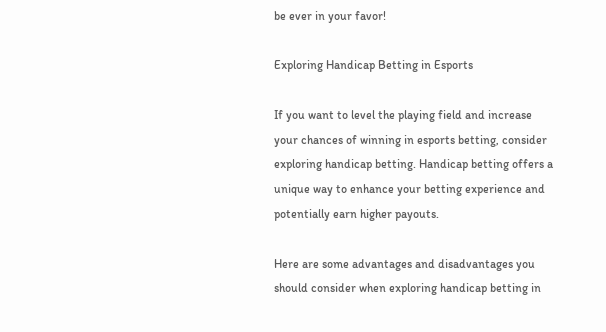be ever in your favor!

Exploring Handicap Betting in Esports

If you want to level the playing field and increase your chances of winning in esports betting, consider exploring handicap betting. Handicap betting offers a unique way to enhance your betting experience and potentially earn higher payouts.

Here are some advantages and disadvantages you should consider when exploring handicap betting in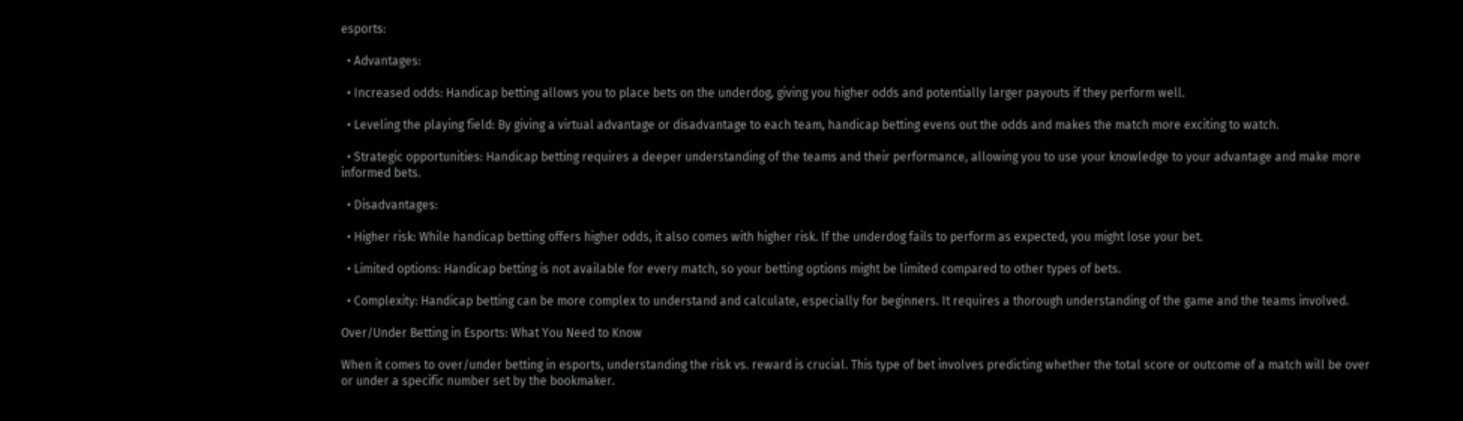esports:

  • Advantages:

  • Increased odds: Handicap betting allows you to place bets on the underdog, giving you higher odds and potentially larger payouts if they perform well.

  • Leveling the playing field: By giving a virtual advantage or disadvantage to each team, handicap betting evens out the odds and makes the match more exciting to watch.

  • Strategic opportunities: Handicap betting requires a deeper understanding of the teams and their performance, allowing you to use your knowledge to your advantage and make more informed bets.

  • Disadvantages:

  • Higher risk: While handicap betting offers higher odds, it also comes with higher risk. If the underdog fails to perform as expected, you might lose your bet.

  • Limited options: Handicap betting is not available for every match, so your betting options might be limited compared to other types of bets.

  • Complexity: Handicap betting can be more complex to understand and calculate, especially for beginners. It requires a thorough understanding of the game and the teams involved.

Over/Under Betting in Esports: What You Need to Know

When it comes to over/under betting in esports, understanding the risk vs. reward is crucial. This type of bet involves predicting whether the total score or outcome of a match will be over or under a specific number set by the bookmaker.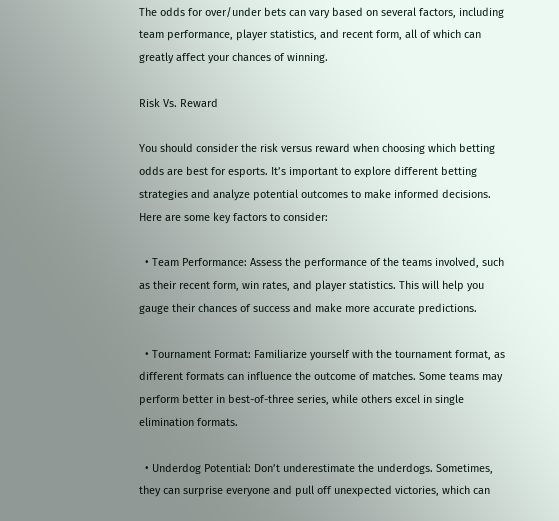The odds for over/under bets can vary based on several factors, including team performance, player statistics, and recent form, all of which can greatly affect your chances of winning.

Risk Vs. Reward

You should consider the risk versus reward when choosing which betting odds are best for esports. It’s important to explore different betting strategies and analyze potential outcomes to make informed decisions. Here are some key factors to consider:

  • Team Performance: Assess the performance of the teams involved, such as their recent form, win rates, and player statistics. This will help you gauge their chances of success and make more accurate predictions.

  • Tournament Format: Familiarize yourself with the tournament format, as different formats can influence the outcome of matches. Some teams may perform better in best-of-three series, while others excel in single elimination formats.

  • Underdog Potential: Don’t underestimate the underdogs. Sometimes, they can surprise everyone and pull off unexpected victories, which can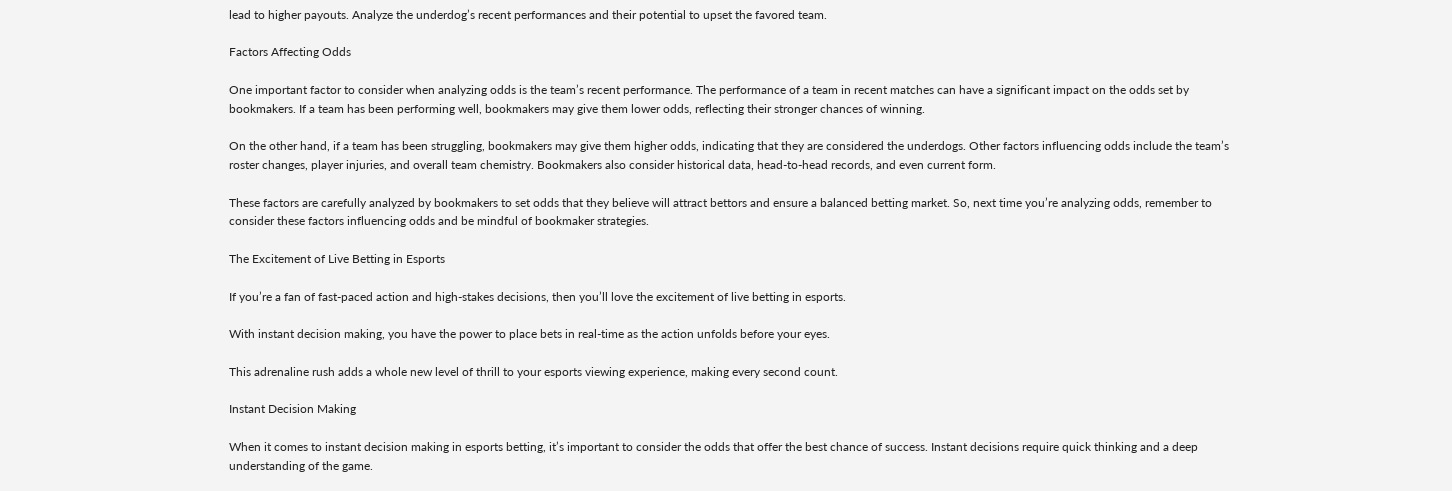lead to higher payouts. Analyze the underdog’s recent performances and their potential to upset the favored team.

Factors Affecting Odds

One important factor to consider when analyzing odds is the team’s recent performance. The performance of a team in recent matches can have a significant impact on the odds set by bookmakers. If a team has been performing well, bookmakers may give them lower odds, reflecting their stronger chances of winning.

On the other hand, if a team has been struggling, bookmakers may give them higher odds, indicating that they are considered the underdogs. Other factors influencing odds include the team’s roster changes, player injuries, and overall team chemistry. Bookmakers also consider historical data, head-to-head records, and even current form.

These factors are carefully analyzed by bookmakers to set odds that they believe will attract bettors and ensure a balanced betting market. So, next time you’re analyzing odds, remember to consider these factors influencing odds and be mindful of bookmaker strategies.

The Excitement of Live Betting in Esports

If you’re a fan of fast-paced action and high-stakes decisions, then you’ll love the excitement of live betting in esports.

With instant decision making, you have the power to place bets in real-time as the action unfolds before your eyes.

This adrenaline rush adds a whole new level of thrill to your esports viewing experience, making every second count.

Instant Decision Making

When it comes to instant decision making in esports betting, it’s important to consider the odds that offer the best chance of success. Instant decisions require quick thinking and a deep understanding of the game.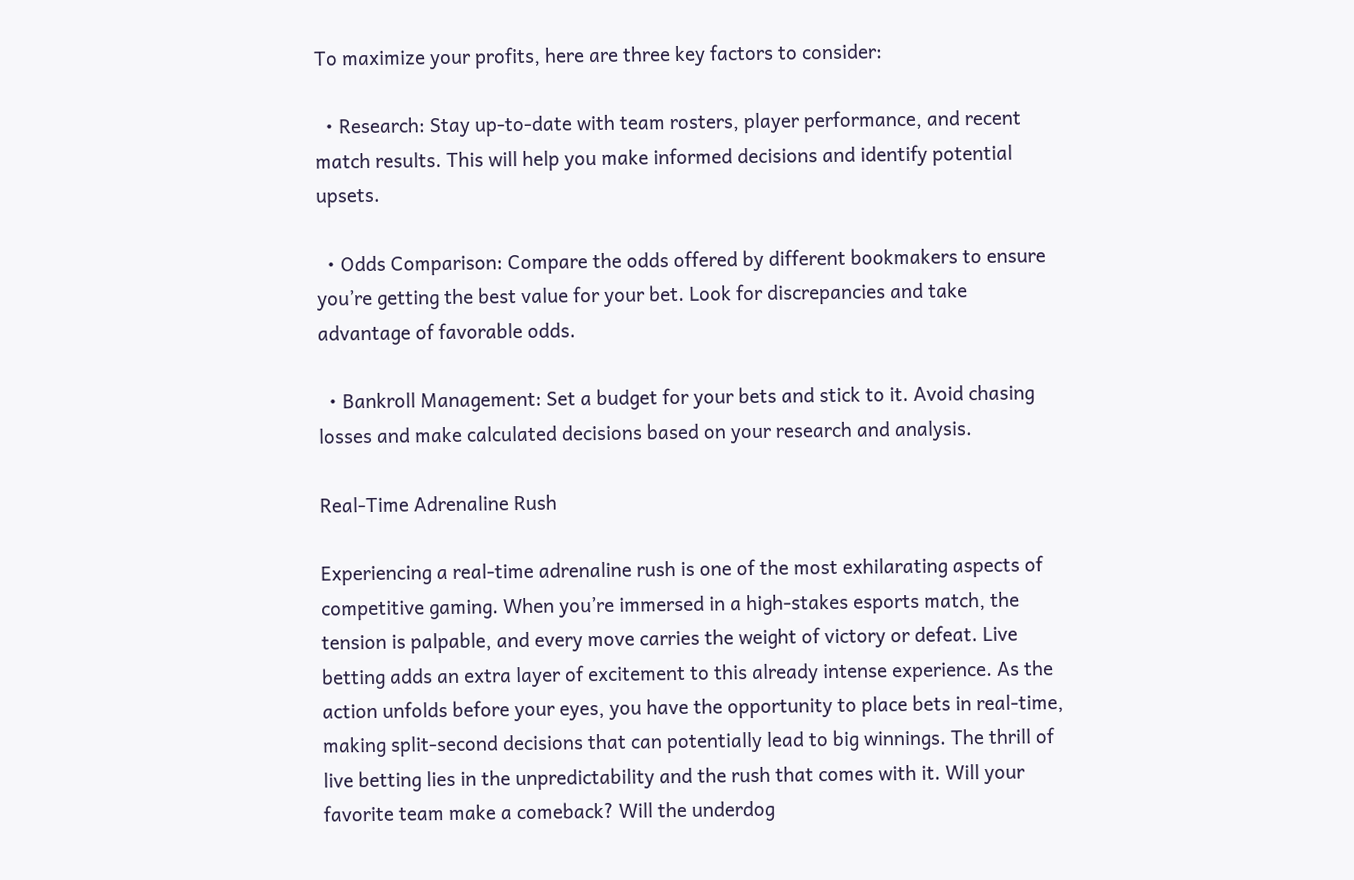To maximize your profits, here are three key factors to consider:

  • Research: Stay up-to-date with team rosters, player performance, and recent match results. This will help you make informed decisions and identify potential upsets.

  • Odds Comparison: Compare the odds offered by different bookmakers to ensure you’re getting the best value for your bet. Look for discrepancies and take advantage of favorable odds.

  • Bankroll Management: Set a budget for your bets and stick to it. Avoid chasing losses and make calculated decisions based on your research and analysis.

Real-Time Adrenaline Rush

Experiencing a real-time adrenaline rush is one of the most exhilarating aspects of competitive gaming. When you’re immersed in a high-stakes esports match, the tension is palpable, and every move carries the weight of victory or defeat. Live betting adds an extra layer of excitement to this already intense experience. As the action unfolds before your eyes, you have the opportunity to place bets in real-time, making split-second decisions that can potentially lead to big winnings. The thrill of live betting lies in the unpredictability and the rush that comes with it. Will your favorite team make a comeback? Will the underdog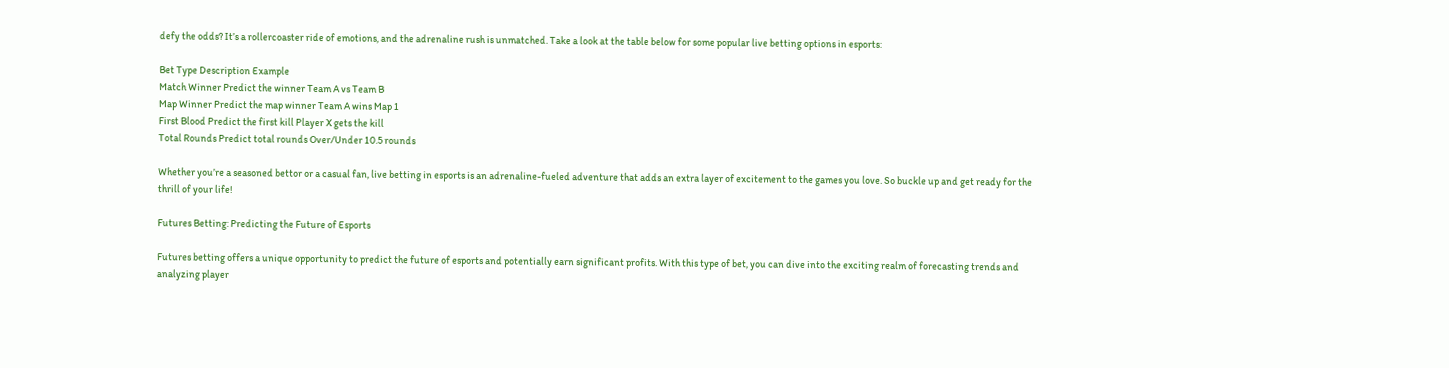defy the odds? It’s a rollercoaster ride of emotions, and the adrenaline rush is unmatched. Take a look at the table below for some popular live betting options in esports:

Bet Type Description Example
Match Winner Predict the winner Team A vs Team B
Map Winner Predict the map winner Team A wins Map 1
First Blood Predict the first kill Player X gets the kill
Total Rounds Predict total rounds Over/Under 10.5 rounds

Whether you’re a seasoned bettor or a casual fan, live betting in esports is an adrenaline-fueled adventure that adds an extra layer of excitement to the games you love. So buckle up and get ready for the thrill of your life!

Futures Betting: Predicting the Future of Esports

Futures betting offers a unique opportunity to predict the future of esports and potentially earn significant profits. With this type of bet, you can dive into the exciting realm of forecasting trends and analyzing player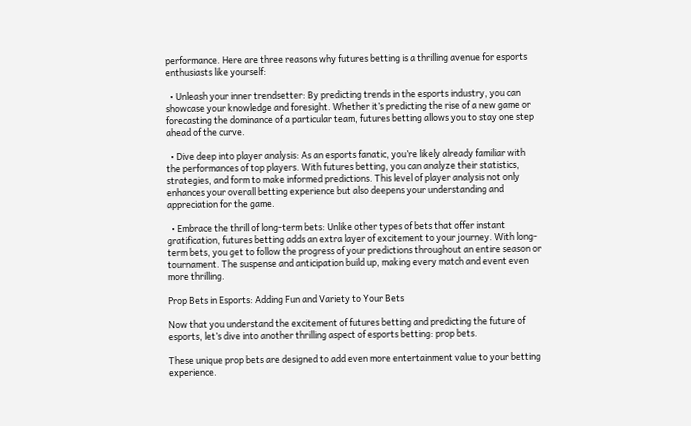performance. Here are three reasons why futures betting is a thrilling avenue for esports enthusiasts like yourself:

  • Unleash your inner trendsetter: By predicting trends in the esports industry, you can showcase your knowledge and foresight. Whether it’s predicting the rise of a new game or forecasting the dominance of a particular team, futures betting allows you to stay one step ahead of the curve.

  • Dive deep into player analysis: As an esports fanatic, you’re likely already familiar with the performances of top players. With futures betting, you can analyze their statistics, strategies, and form to make informed predictions. This level of player analysis not only enhances your overall betting experience but also deepens your understanding and appreciation for the game.

  • Embrace the thrill of long-term bets: Unlike other types of bets that offer instant gratification, futures betting adds an extra layer of excitement to your journey. With long-term bets, you get to follow the progress of your predictions throughout an entire season or tournament. The suspense and anticipation build up, making every match and event even more thrilling.

Prop Bets in Esports: Adding Fun and Variety to Your Bets

Now that you understand the excitement of futures betting and predicting the future of esports, let’s dive into another thrilling aspect of esports betting: prop bets.

These unique prop bets are designed to add even more entertainment value to your betting experience.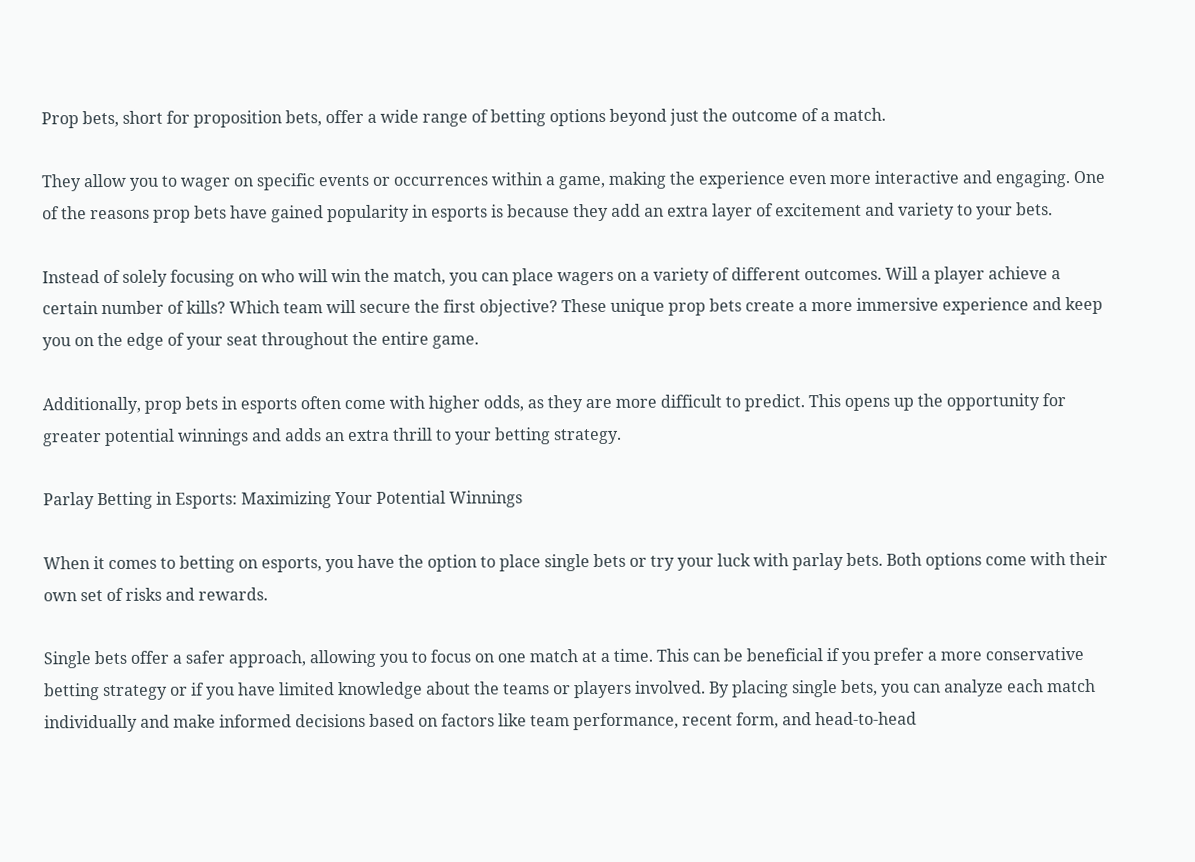Prop bets, short for proposition bets, offer a wide range of betting options beyond just the outcome of a match.

They allow you to wager on specific events or occurrences within a game, making the experience even more interactive and engaging. One of the reasons prop bets have gained popularity in esports is because they add an extra layer of excitement and variety to your bets.

Instead of solely focusing on who will win the match, you can place wagers on a variety of different outcomes. Will a player achieve a certain number of kills? Which team will secure the first objective? These unique prop bets create a more immersive experience and keep you on the edge of your seat throughout the entire game.

Additionally, prop bets in esports often come with higher odds, as they are more difficult to predict. This opens up the opportunity for greater potential winnings and adds an extra thrill to your betting strategy.

Parlay Betting in Esports: Maximizing Your Potential Winnings

When it comes to betting on esports, you have the option to place single bets or try your luck with parlay bets. Both options come with their own set of risks and rewards.

Single bets offer a safer approach, allowing you to focus on one match at a time. This can be beneficial if you prefer a more conservative betting strategy or if you have limited knowledge about the teams or players involved. By placing single bets, you can analyze each match individually and make informed decisions based on factors like team performance, recent form, and head-to-head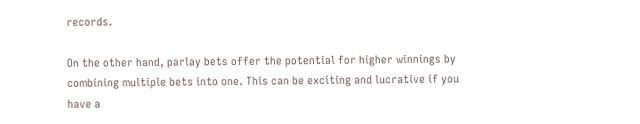records.

On the other hand, parlay bets offer the potential for higher winnings by combining multiple bets into one. This can be exciting and lucrative if you have a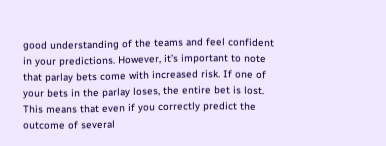good understanding of the teams and feel confident in your predictions. However, it’s important to note that parlay bets come with increased risk. If one of your bets in the parlay loses, the entire bet is lost. This means that even if you correctly predict the outcome of several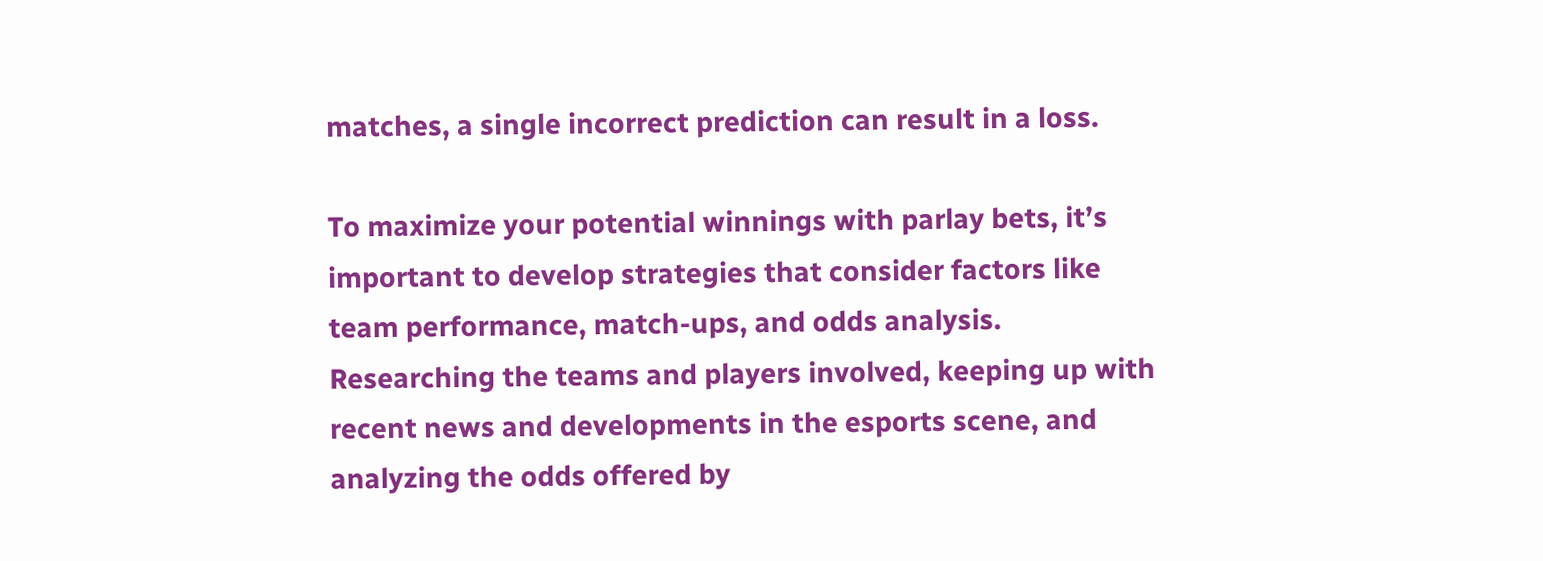matches, a single incorrect prediction can result in a loss.

To maximize your potential winnings with parlay bets, it’s important to develop strategies that consider factors like team performance, match-ups, and odds analysis. Researching the teams and players involved, keeping up with recent news and developments in the esports scene, and analyzing the odds offered by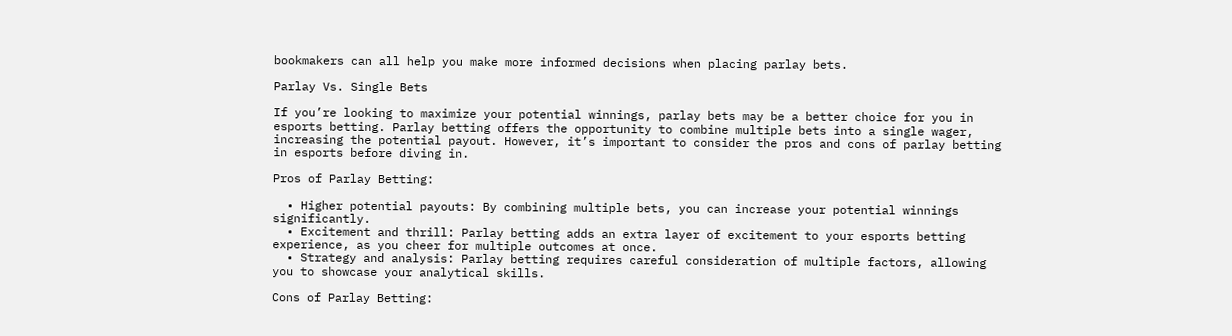bookmakers can all help you make more informed decisions when placing parlay bets.

Parlay Vs. Single Bets

If you’re looking to maximize your potential winnings, parlay bets may be a better choice for you in esports betting. Parlay betting offers the opportunity to combine multiple bets into a single wager, increasing the potential payout. However, it’s important to consider the pros and cons of parlay betting in esports before diving in.

Pros of Parlay Betting:

  • Higher potential payouts: By combining multiple bets, you can increase your potential winnings significantly.
  • Excitement and thrill: Parlay betting adds an extra layer of excitement to your esports betting experience, as you cheer for multiple outcomes at once.
  • Strategy and analysis: Parlay betting requires careful consideration of multiple factors, allowing you to showcase your analytical skills.

Cons of Parlay Betting: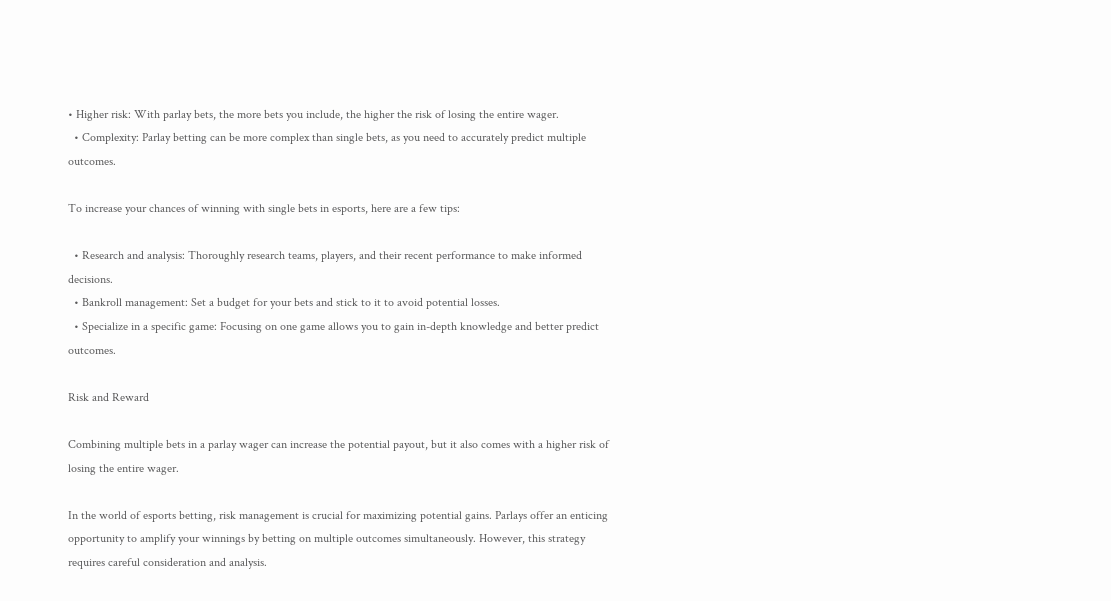• Higher risk: With parlay bets, the more bets you include, the higher the risk of losing the entire wager.
  • Complexity: Parlay betting can be more complex than single bets, as you need to accurately predict multiple outcomes.

To increase your chances of winning with single bets in esports, here are a few tips:

  • Research and analysis: Thoroughly research teams, players, and their recent performance to make informed decisions.
  • Bankroll management: Set a budget for your bets and stick to it to avoid potential losses.
  • Specialize in a specific game: Focusing on one game allows you to gain in-depth knowledge and better predict outcomes.

Risk and Reward

Combining multiple bets in a parlay wager can increase the potential payout, but it also comes with a higher risk of losing the entire wager.

In the world of esports betting, risk management is crucial for maximizing potential gains. Parlays offer an enticing opportunity to amplify your winnings by betting on multiple outcomes simultaneously. However, this strategy requires careful consideration and analysis.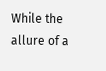While the allure of a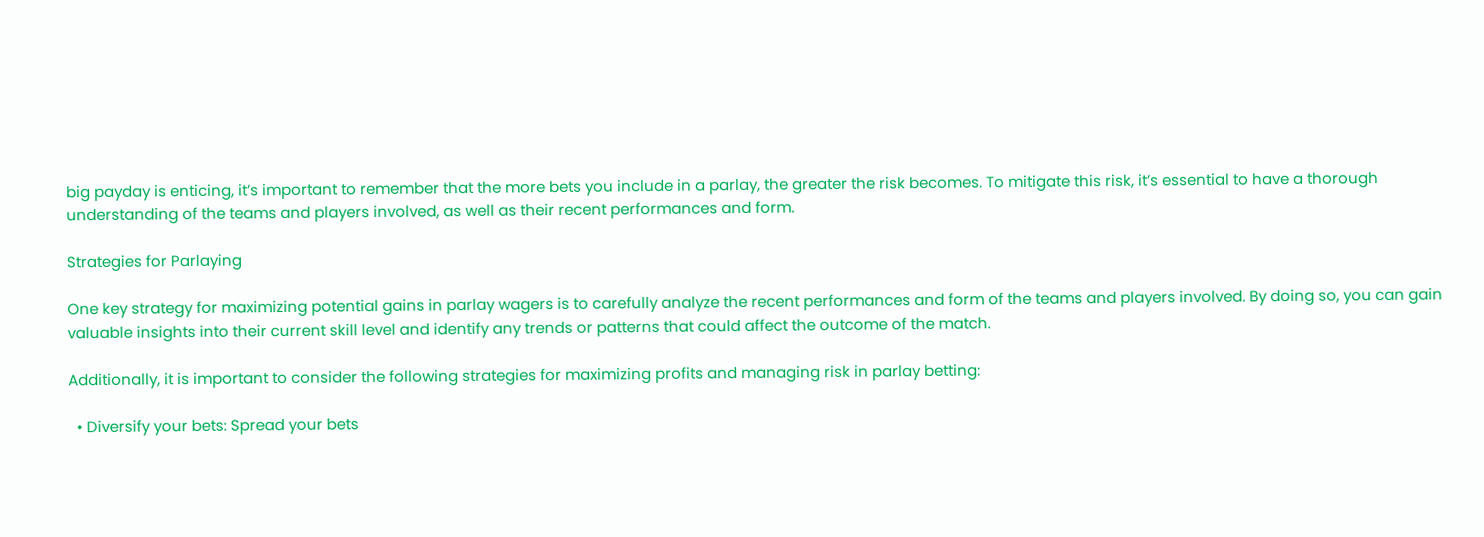big payday is enticing, it’s important to remember that the more bets you include in a parlay, the greater the risk becomes. To mitigate this risk, it’s essential to have a thorough understanding of the teams and players involved, as well as their recent performances and form.

Strategies for Parlaying

One key strategy for maximizing potential gains in parlay wagers is to carefully analyze the recent performances and form of the teams and players involved. By doing so, you can gain valuable insights into their current skill level and identify any trends or patterns that could affect the outcome of the match.

Additionally, it is important to consider the following strategies for maximizing profits and managing risk in parlay betting:

  • Diversify your bets: Spread your bets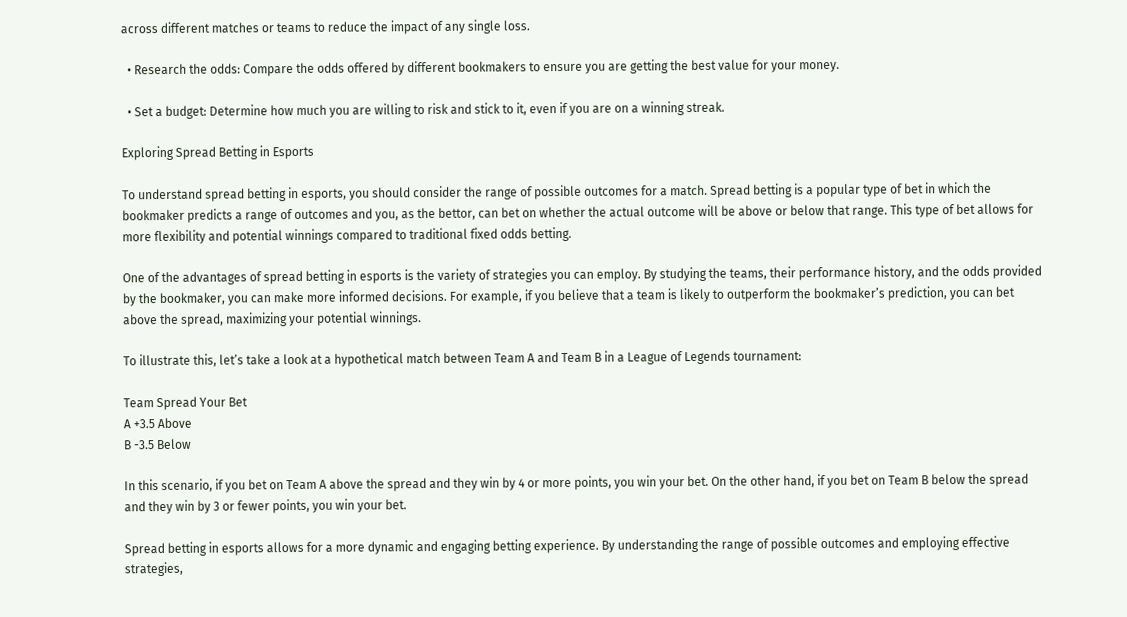across different matches or teams to reduce the impact of any single loss.

  • Research the odds: Compare the odds offered by different bookmakers to ensure you are getting the best value for your money.

  • Set a budget: Determine how much you are willing to risk and stick to it, even if you are on a winning streak.

Exploring Spread Betting in Esports

To understand spread betting in esports, you should consider the range of possible outcomes for a match. Spread betting is a popular type of bet in which the bookmaker predicts a range of outcomes and you, as the bettor, can bet on whether the actual outcome will be above or below that range. This type of bet allows for more flexibility and potential winnings compared to traditional fixed odds betting.

One of the advantages of spread betting in esports is the variety of strategies you can employ. By studying the teams, their performance history, and the odds provided by the bookmaker, you can make more informed decisions. For example, if you believe that a team is likely to outperform the bookmaker’s prediction, you can bet above the spread, maximizing your potential winnings.

To illustrate this, let’s take a look at a hypothetical match between Team A and Team B in a League of Legends tournament:

Team Spread Your Bet
A +3.5 Above
B -3.5 Below

In this scenario, if you bet on Team A above the spread and they win by 4 or more points, you win your bet. On the other hand, if you bet on Team B below the spread and they win by 3 or fewer points, you win your bet.

Spread betting in esports allows for a more dynamic and engaging betting experience. By understanding the range of possible outcomes and employing effective strategies,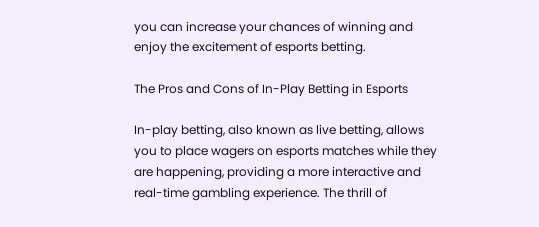you can increase your chances of winning and enjoy the excitement of esports betting.

The Pros and Cons of In-Play Betting in Esports

In-play betting, also known as live betting, allows you to place wagers on esports matches while they are happening, providing a more interactive and real-time gambling experience. The thrill of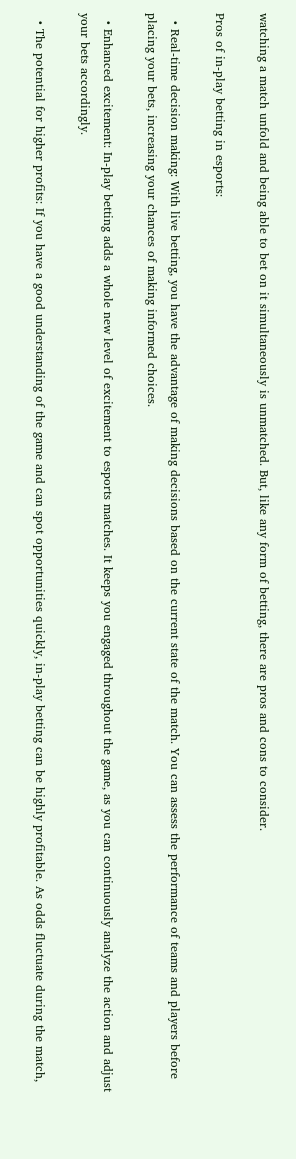watching a match unfold and being able to bet on it simultaneously is unmatched. But, like any form of betting, there are pros and cons to consider.

Pros of in-play betting in esports:

  • Real-time decision making: With live betting, you have the advantage of making decisions based on the current state of the match. You can assess the performance of teams and players before placing your bets, increasing your chances of making informed choices.

  • Enhanced excitement: In-play betting adds a whole new level of excitement to esports matches. It keeps you engaged throughout the game, as you can continuously analyze the action and adjust your bets accordingly.

  • The potential for higher profits: If you have a good understanding of the game and can spot opportunities quickly, in-play betting can be highly profitable. As odds fluctuate during the match,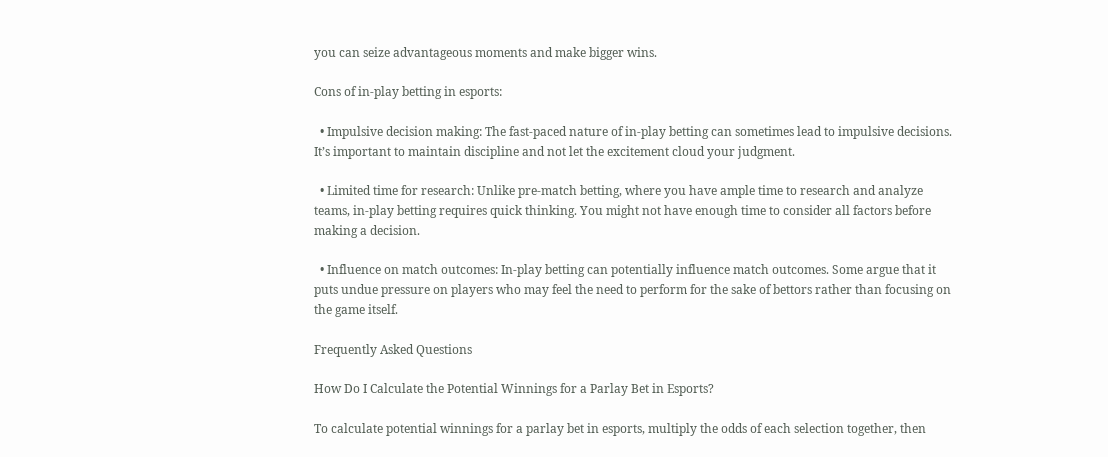you can seize advantageous moments and make bigger wins.

Cons of in-play betting in esports:

  • Impulsive decision making: The fast-paced nature of in-play betting can sometimes lead to impulsive decisions. It’s important to maintain discipline and not let the excitement cloud your judgment.

  • Limited time for research: Unlike pre-match betting, where you have ample time to research and analyze teams, in-play betting requires quick thinking. You might not have enough time to consider all factors before making a decision.

  • Influence on match outcomes: In-play betting can potentially influence match outcomes. Some argue that it puts undue pressure on players who may feel the need to perform for the sake of bettors rather than focusing on the game itself.

Frequently Asked Questions

How Do I Calculate the Potential Winnings for a Parlay Bet in Esports?

To calculate potential winnings for a parlay bet in esports, multiply the odds of each selection together, then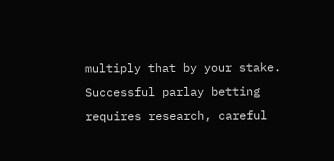multiply that by your stake. Successful parlay betting requires research, careful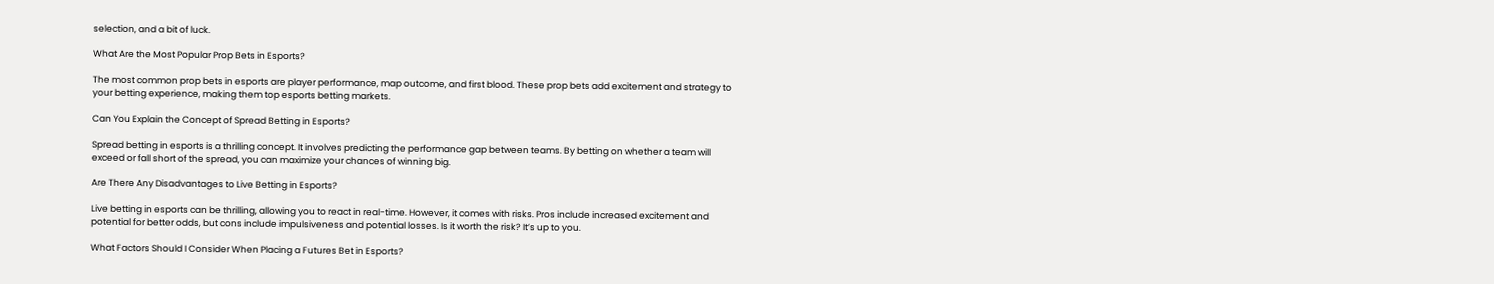selection, and a bit of luck.

What Are the Most Popular Prop Bets in Esports?

The most common prop bets in esports are player performance, map outcome, and first blood. These prop bets add excitement and strategy to your betting experience, making them top esports betting markets.

Can You Explain the Concept of Spread Betting in Esports?

Spread betting in esports is a thrilling concept. It involves predicting the performance gap between teams. By betting on whether a team will exceed or fall short of the spread, you can maximize your chances of winning big.

Are There Any Disadvantages to Live Betting in Esports?

Live betting in esports can be thrilling, allowing you to react in real-time. However, it comes with risks. Pros include increased excitement and potential for better odds, but cons include impulsiveness and potential losses. Is it worth the risk? It’s up to you.

What Factors Should I Consider When Placing a Futures Bet in Esports?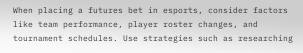When placing a futures bet in esports, consider factors like team performance, player roster changes, and tournament schedules. Use strategies such as researching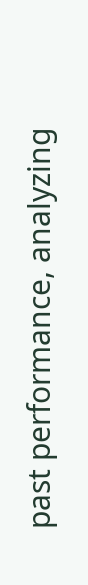past performance, analyzing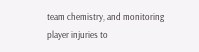team chemistry, and monitoring player injuries to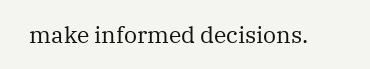make informed decisions.